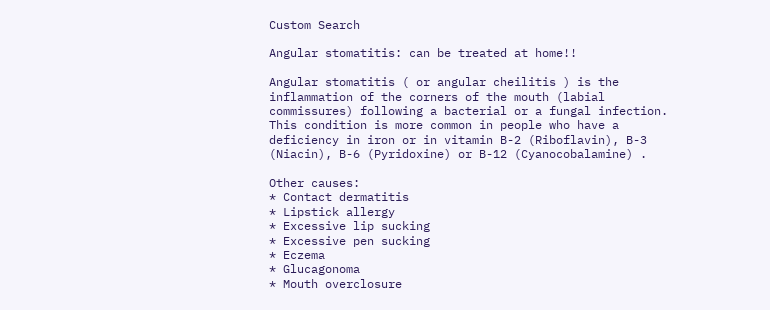Custom Search

Angular stomatitis: can be treated at home!!

Angular stomatitis ( or angular cheilitis ) is the inflammation of the corners of the mouth (labial commissures) following a bacterial or a fungal infection.
This condition is more common in people who have a deficiency in iron or in vitamin B-2 (Riboflavin), B-3 (Niacin), B-6 (Pyridoxine) or B-12 (Cyanocobalamine) .

Other causes:
* Contact dermatitis
* Lipstick allergy
* Excessive lip sucking
* Excessive pen sucking
* Eczema
* Glucagonoma
* Mouth overclosure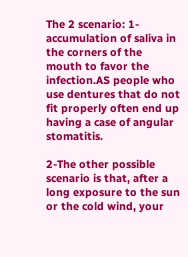The 2 scenario: 1-accumulation of saliva in the corners of the mouth to favor the infection.AS people who use dentures that do not fit properly often end up having a case of angular stomatitis.

2-The other possible scenario is that, after a long exposure to the sun or the cold wind, your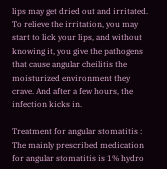lips may get dried out and irritated. To relieve the irritation, you may start to lick your lips, and without knowing it, you give the pathogens that cause angular cheilitis the moisturized environment they crave. And after a few hours, the infection kicks in.

Treatment for angular stomatitis :
The mainly prescribed medication for angular stomatitis is 1% hydro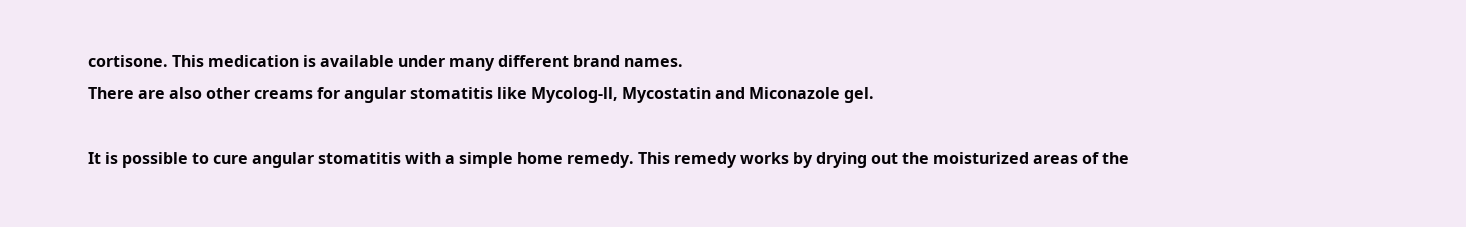cortisone. This medication is available under many different brand names.
There are also other creams for angular stomatitis like Mycolog-ll, Mycostatin and Miconazole gel.

It is possible to cure angular stomatitis with a simple home remedy. This remedy works by drying out the moisturized areas of the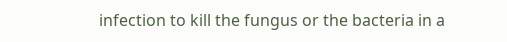infection to kill the fungus or the bacteria in a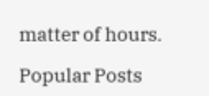matter of hours.

Popular Posts